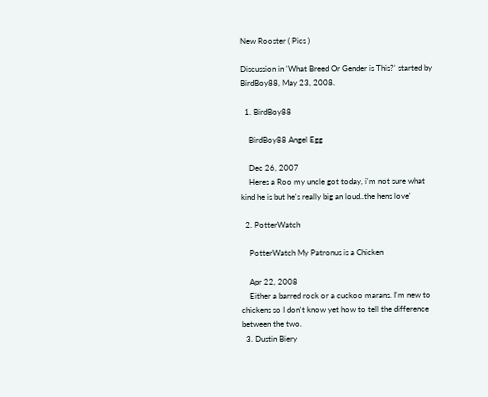New Rooster ( Pics )

Discussion in 'What Breed Or Gender is This?' started by BirdBoy88, May 23, 2008.

  1. BirdBoy88

    BirdBoy88 Angel Egg

    Dec 26, 2007
    Heres a Roo my uncle got today, i'm not sure what kind he is but he's really big an loud..the hens love'

  2. PotterWatch

    PotterWatch My Patronus is a Chicken

    Apr 22, 2008
    Either a barred rock or a cuckoo marans. I'm new to chickens so I don't know yet how to tell the difference between the two.
  3. Dustin Biery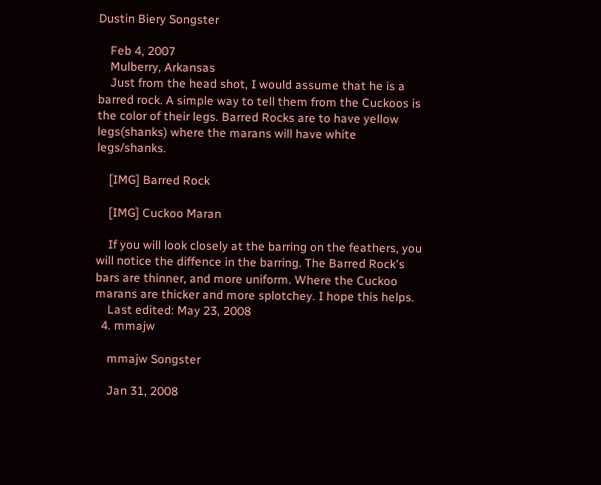Dustin Biery Songster

    Feb 4, 2007
    Mulberry, Arkansas
    Just from the head shot, I would assume that he is a barred rock. A simple way to tell them from the Cuckoos is the color of their legs. Barred Rocks are to have yellow legs(shanks) where the marans will have white legs/shanks.

    [IMG] Barred Rock

    [IMG] Cuckoo Maran

    If you will look closely at the barring on the feathers, you will notice the diffence in the barring. The Barred Rock's bars are thinner, and more uniform. Where the Cuckoo marans are thicker and more splotchey. I hope this helps.
    Last edited: May 23, 2008
  4. mmajw

    mmajw Songster

    Jan 31, 2008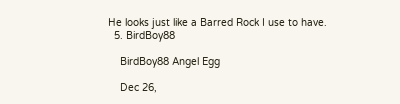He looks just like a Barred Rock I use to have.
  5. BirdBoy88

    BirdBoy88 Angel Egg

    Dec 26,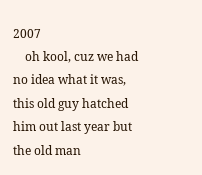2007
    oh kool, cuz we had no idea what it was, this old guy hatched him out last year but the old man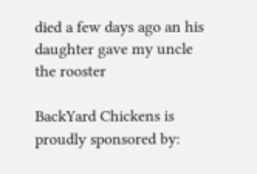died a few days ago an his daughter gave my uncle the rooster

BackYard Chickens is proudly sponsored by: